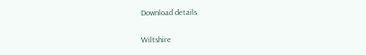Download details

Wiltshire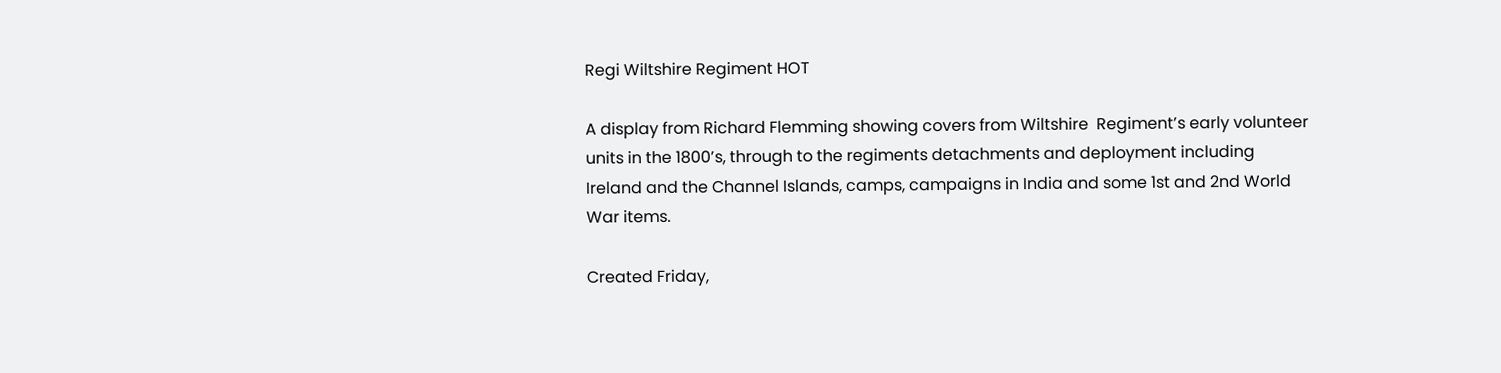Regi Wiltshire Regiment HOT

A display from Richard Flemming showing covers from Wiltshire  Regiment’s early volunteer units in the 1800’s, through to the regiments detachments and deployment including Ireland and the Channel Islands, camps, campaigns in India and some 1st and 2nd World War items.

Created Friday,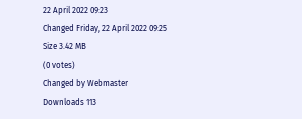22 April 2022 09:23
Changed Friday, 22 April 2022 09:25
Size 3.42 MB
(0 votes)
Changed by Webmaster
Downloads 113